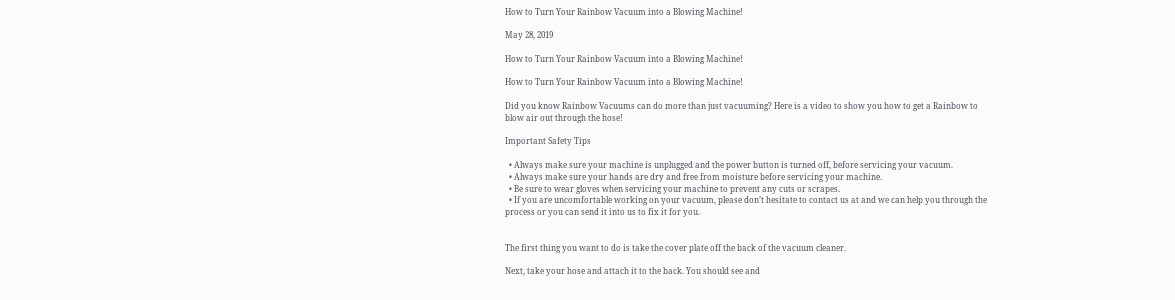How to Turn Your Rainbow Vacuum into a Blowing Machine!

May 28, 2019

How to Turn Your Rainbow Vacuum into a Blowing Machine!

How to Turn Your Rainbow Vacuum into a Blowing Machine!

Did you know Rainbow Vacuums can do more than just vacuuming? Here is a video to show you how to get a Rainbow to blow air out through the hose!

Important Safety Tips

  • Always make sure your machine is unplugged and the power button is turned off, before servicing your vacuum.
  • Always make sure your hands are dry and free from moisture before servicing your machine.
  • Be sure to wear gloves when servicing your machine to prevent any cuts or scrapes.
  • If you are uncomfortable working on your vacuum, please don’t hesitate to contact us at and we can help you through the process or you can send it into us to fix it for you.


The first thing you want to do is take the cover plate off the back of the vacuum cleaner.

Next, take your hose and attach it to the back. You should see and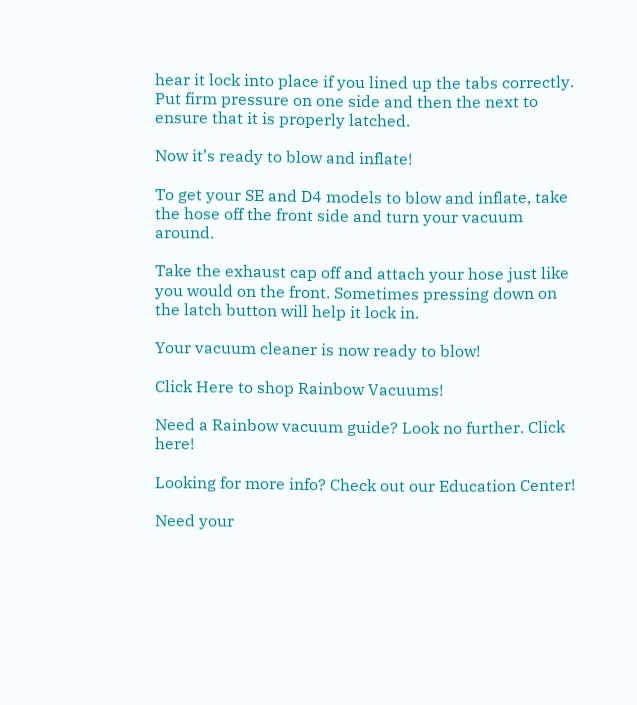hear it lock into place if you lined up the tabs correctly. Put firm pressure on one side and then the next to ensure that it is properly latched.

Now it’s ready to blow and inflate!

To get your SE and D4 models to blow and inflate, take the hose off the front side and turn your vacuum around.

Take the exhaust cap off and attach your hose just like you would on the front. Sometimes pressing down on the latch button will help it lock in.

Your vacuum cleaner is now ready to blow!

Click Here to shop Rainbow Vacuums!

Need a Rainbow vacuum guide? Look no further. Click here!

Looking for more info? Check out our Education Center!

Need your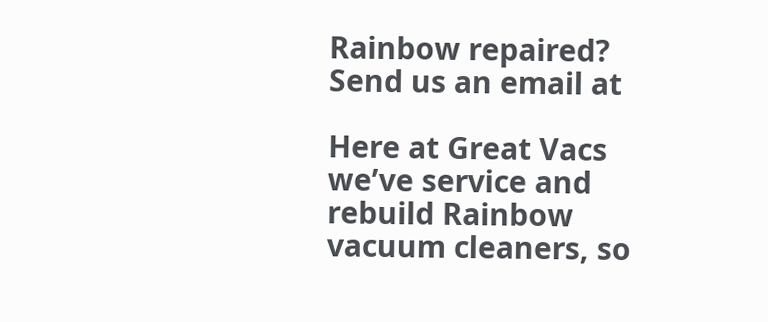Rainbow repaired? Send us an email at

Here at Great Vacs we’ve service and rebuild Rainbow vacuum cleaners, so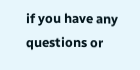if you have any questions or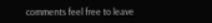comments feel free to leave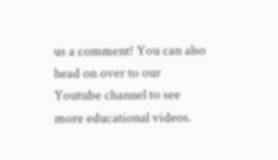us a comment! You can also head on over to our Youtube channel to see more educational videos.